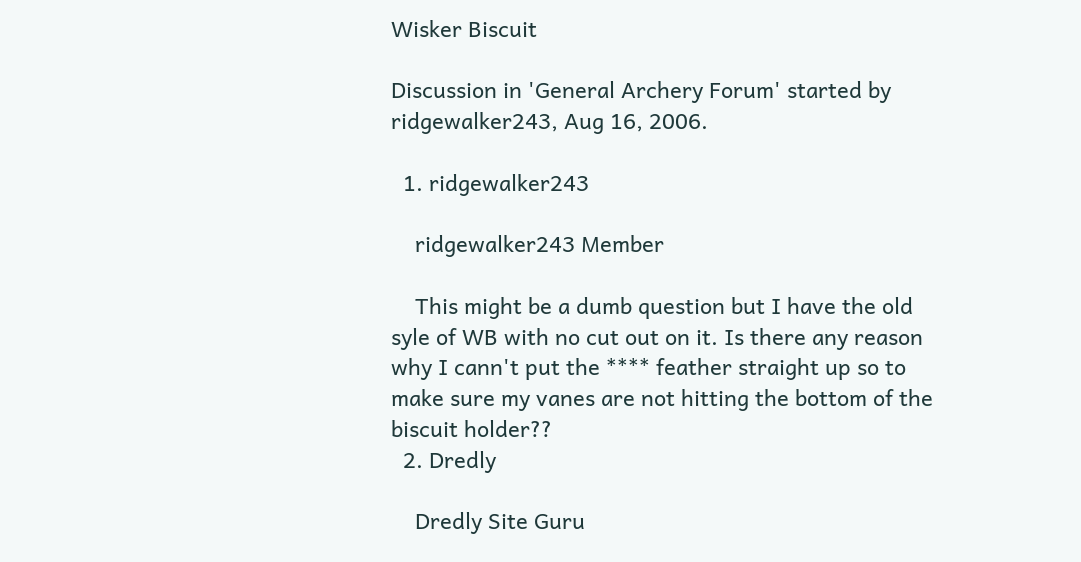Wisker Biscuit

Discussion in 'General Archery Forum' started by ridgewalker243, Aug 16, 2006.

  1. ridgewalker243

    ridgewalker243 Member

    This might be a dumb question but I have the old syle of WB with no cut out on it. Is there any reason why I cann't put the **** feather straight up so to make sure my vanes are not hitting the bottom of the biscuit holder??
  2. Dredly

    Dredly Site Guru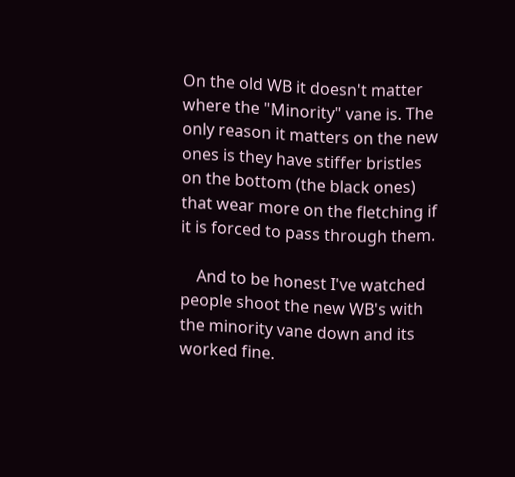On the old WB it doesn't matter where the "Minority" vane is. The only reason it matters on the new ones is they have stiffer bristles on the bottom (the black ones) that wear more on the fletching if it is forced to pass through them.

    And to be honest I've watched people shoot the new WB's with the minority vane down and its worked fine.